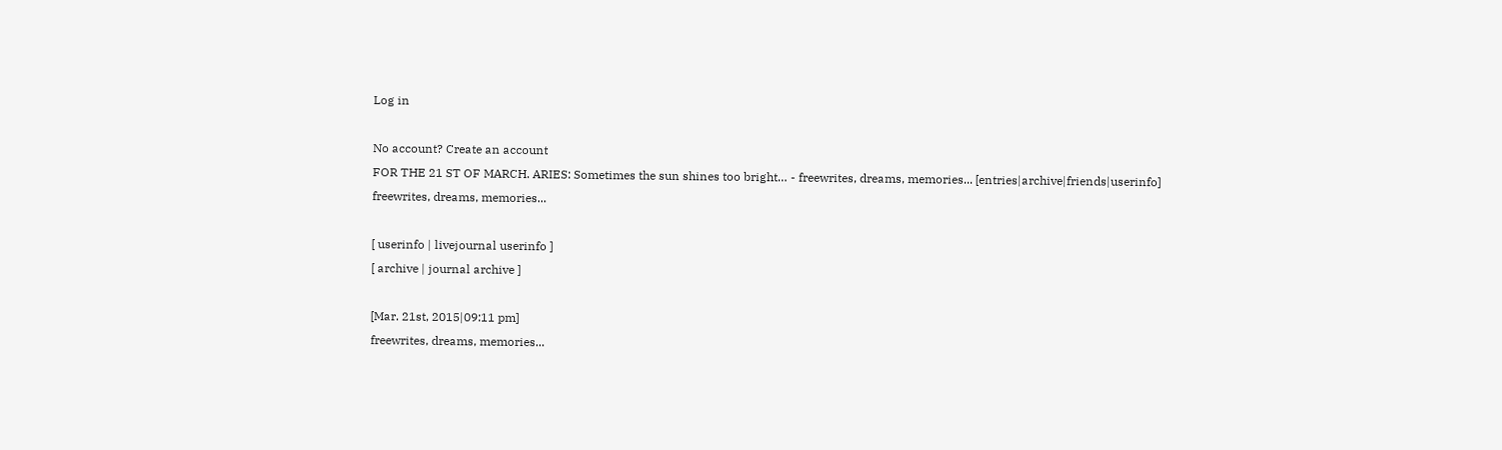Log in

No account? Create an account
FOR THE 21 ST OF MARCH. ARIES: Sometimes the sun shines too bright… - freewrites, dreams, memories... [entries|archive|friends|userinfo]
freewrites, dreams, memories...

[ userinfo | livejournal userinfo ]
[ archive | journal archive ]

[Mar. 21st, 2015|09:11 pm]
freewrites, dreams, memories...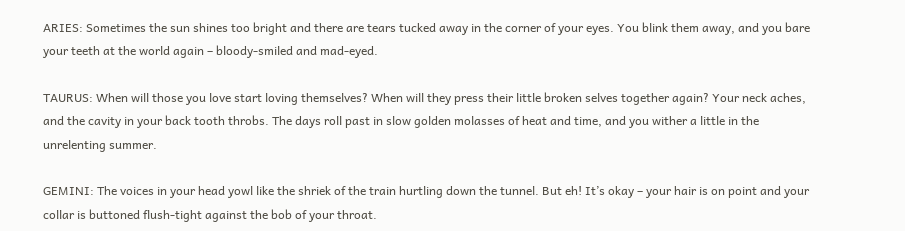ARIES: Sometimes the sun shines too bright and there are tears tucked away in the corner of your eyes. You blink them away, and you bare your teeth at the world again – bloody-smiled and mad-eyed.

TAURUS: When will those you love start loving themselves? When will they press their little broken selves together again? Your neck aches, and the cavity in your back tooth throbs. The days roll past in slow golden molasses of heat and time, and you wither a little in the unrelenting summer.

GEMINI: The voices in your head yowl like the shriek of the train hurtling down the tunnel. But eh! It’s okay – your hair is on point and your collar is buttoned flush-tight against the bob of your throat.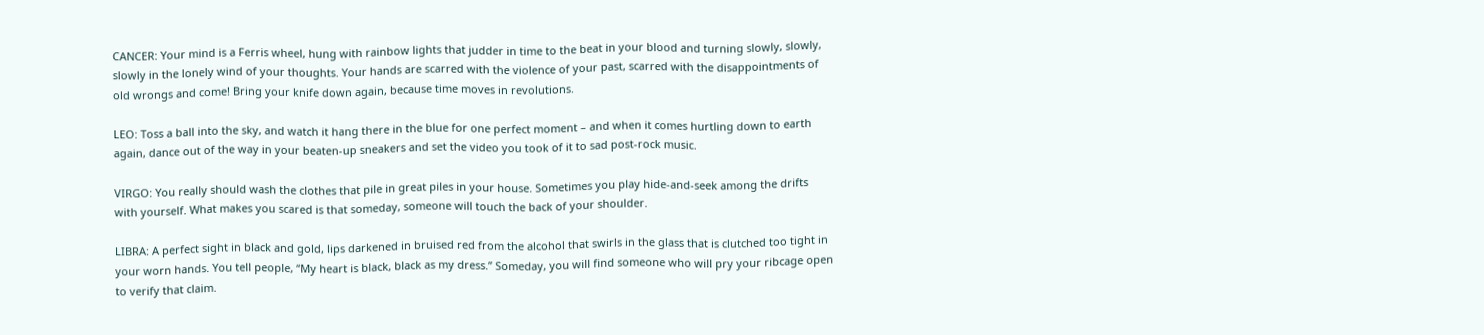CANCER: Your mind is a Ferris wheel, hung with rainbow lights that judder in time to the beat in your blood and turning slowly, slowly, slowly in the lonely wind of your thoughts. Your hands are scarred with the violence of your past, scarred with the disappointments of old wrongs and come! Bring your knife down again, because time moves in revolutions.

LEO: Toss a ball into the sky, and watch it hang there in the blue for one perfect moment – and when it comes hurtling down to earth again, dance out of the way in your beaten-up sneakers and set the video you took of it to sad post-rock music.

VIRGO: You really should wash the clothes that pile in great piles in your house. Sometimes you play hide-and-seek among the drifts with yourself. What makes you scared is that someday, someone will touch the back of your shoulder.

LIBRA: A perfect sight in black and gold, lips darkened in bruised red from the alcohol that swirls in the glass that is clutched too tight in your worn hands. You tell people, “My heart is black, black as my dress.” Someday, you will find someone who will pry your ribcage open to verify that claim.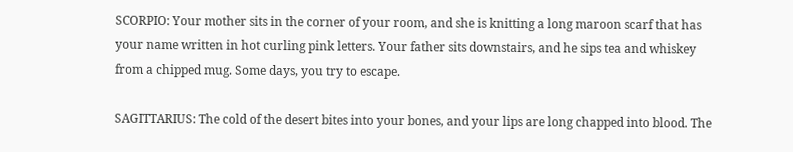SCORPIO: Your mother sits in the corner of your room, and she is knitting a long maroon scarf that has your name written in hot curling pink letters. Your father sits downstairs, and he sips tea and whiskey from a chipped mug. Some days, you try to escape.

SAGITTARIUS: The cold of the desert bites into your bones, and your lips are long chapped into blood. The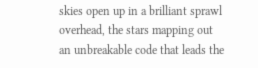skies open up in a brilliant sprawl overhead, the stars mapping out an unbreakable code that leads the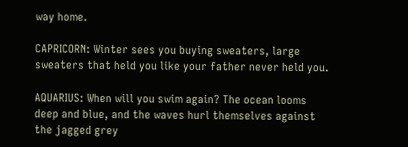way home.

CAPRICORN: Winter sees you buying sweaters, large sweaters that held you like your father never held you.

AQUARIUS: When will you swim again? The ocean looms deep and blue, and the waves hurl themselves against the jagged grey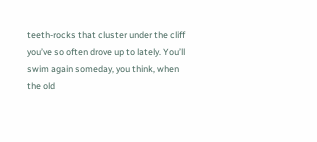teeth-rocks that cluster under the cliff you’ve so often drove up to lately. You’ll swim again someday, you think, when the old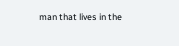man that lives in the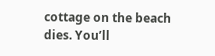cottage on the beach dies. You’ll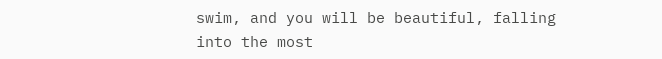swim, and you will be beautiful, falling into the most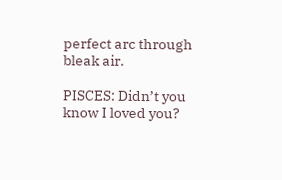perfect arc through bleak air.

PISCES: Didn’t you know I loved you?